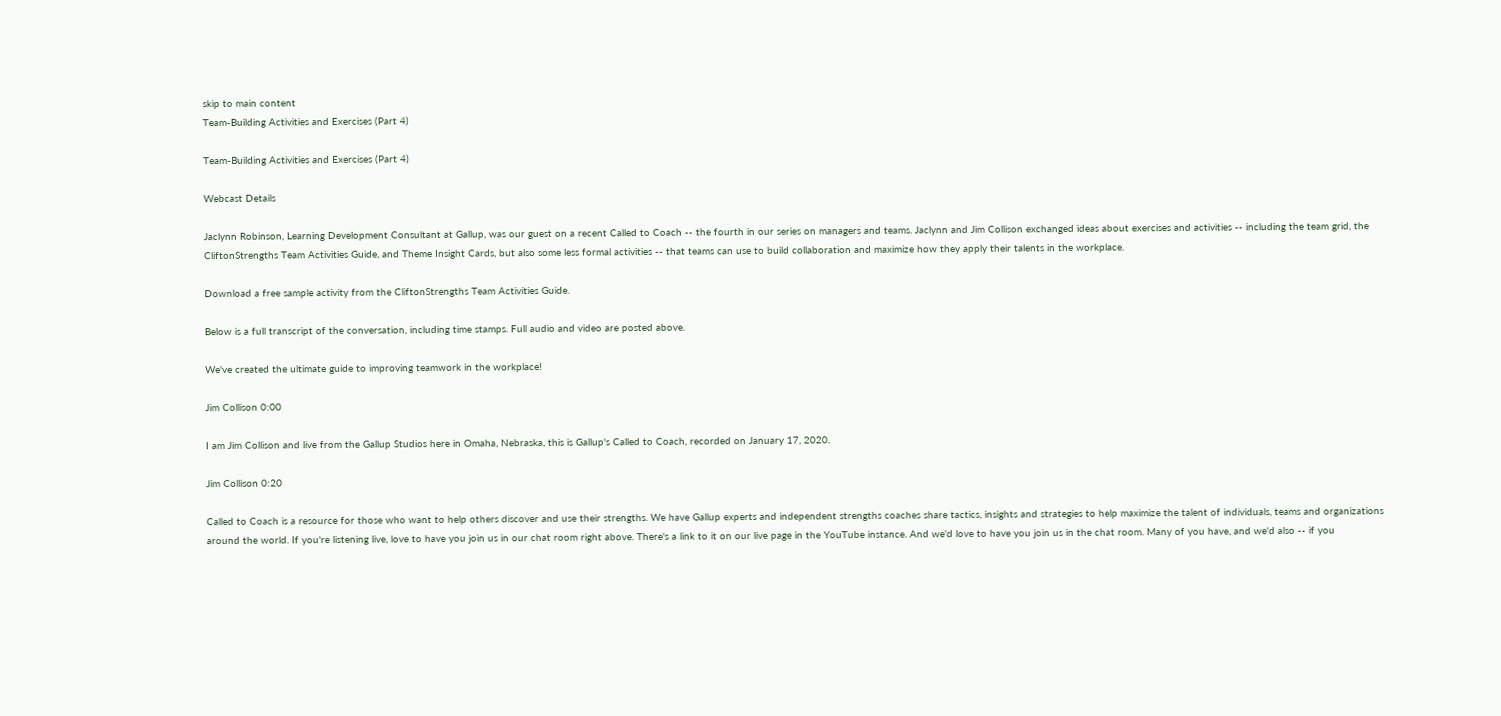skip to main content
Team-Building Activities and Exercises (Part 4)

Team-Building Activities and Exercises (Part 4)

Webcast Details

Jaclynn Robinson, Learning Development Consultant at Gallup, was our guest on a recent Called to Coach -- the fourth in our series on managers and teams. Jaclynn and Jim Collison exchanged ideas about exercises and activities -- including the team grid, the CliftonStrengths Team Activities Guide, and Theme Insight Cards, but also some less formal activities -- that teams can use to build collaboration and maximize how they apply their talents in the workplace.

Download a free sample activity from the CliftonStrengths Team Activities Guide.

Below is a full transcript of the conversation, including time stamps. Full audio and video are posted above.

We've created the ultimate guide to improving teamwork in the workplace!

Jim Collison 0:00

I am Jim Collison and live from the Gallup Studios here in Omaha, Nebraska, this is Gallup's Called to Coach, recorded on January 17, 2020.

Jim Collison 0:20

Called to Coach is a resource for those who want to help others discover and use their strengths. We have Gallup experts and independent strengths coaches share tactics, insights and strategies to help maximize the talent of individuals, teams and organizations around the world. If you're listening live, love to have you join us in our chat room right above. There's a link to it on our live page in the YouTube instance. And we'd love to have you join us in the chat room. Many of you have, and we'd also -- if you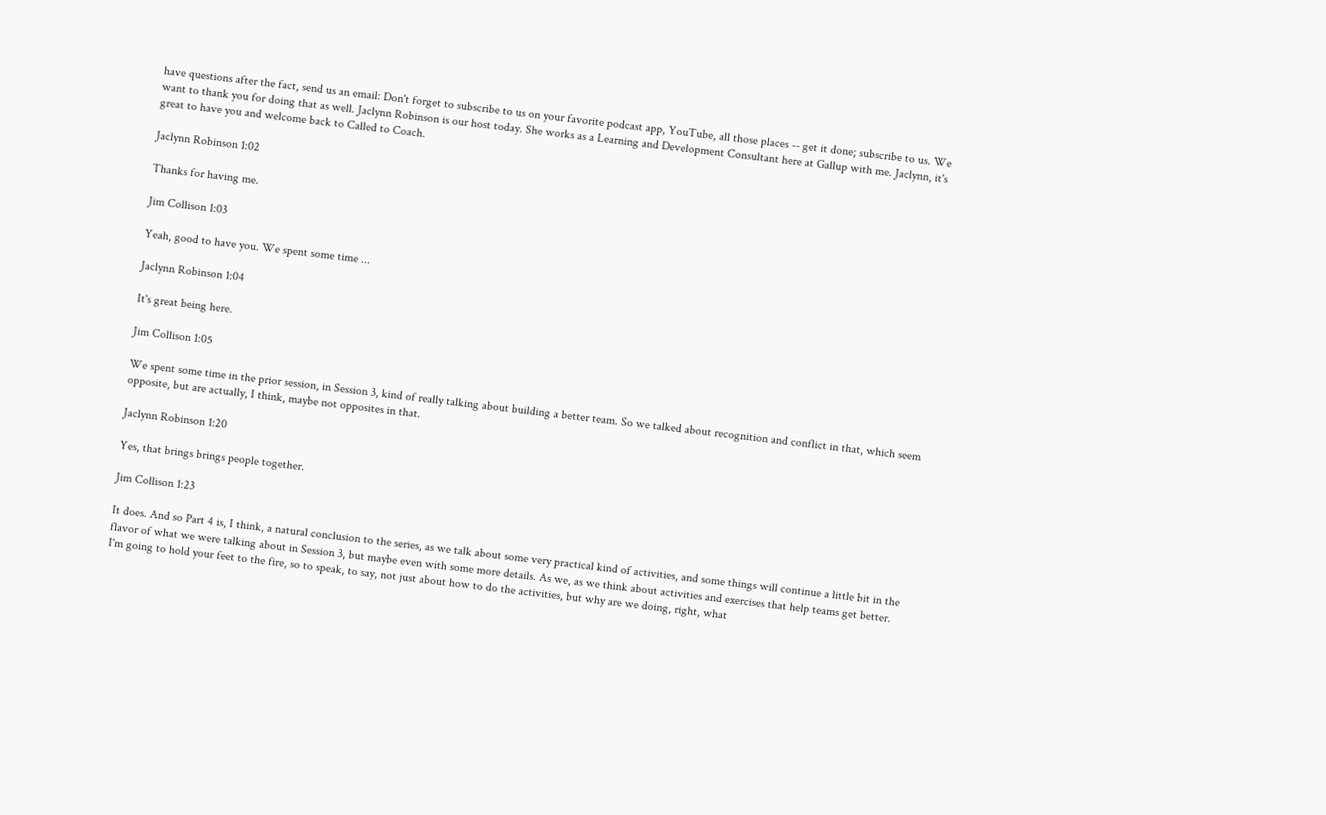have questions after the fact, send us an email: Don't forget to subscribe to us on your favorite podcast app, YouTube, all those places -- get it done; subscribe to us. We want to thank you for doing that as well. Jaclynn Robinson is our host today. She works as a Learning and Development Consultant here at Gallup with me. Jaclynn, it's great to have you and welcome back to Called to Coach.

Jaclynn Robinson 1:02

Thanks for having me.

Jim Collison 1:03

Yeah, good to have you. We spent some time ...

Jaclynn Robinson 1:04

It's great being here.

Jim Collison 1:05

We spent some time in the prior session, in Session 3, kind of really talking about building a better team. So we talked about recognition and conflict in that, which seem opposite, but are actually, I think, maybe not opposites in that.

Jaclynn Robinson 1:20

Yes, that brings brings people together.

Jim Collison 1:23

It does. And so Part 4 is, I think, a natural conclusion to the series, as we talk about some very practical kind of activities, and some things will continue a little bit in the flavor of what we were talking about in Session 3, but maybe even with some more details. As we, as we think about activities and exercises that help teams get better. I'm going to hold your feet to the fire, so to speak, to say, not just about how to do the activities, but why are we doing, right, what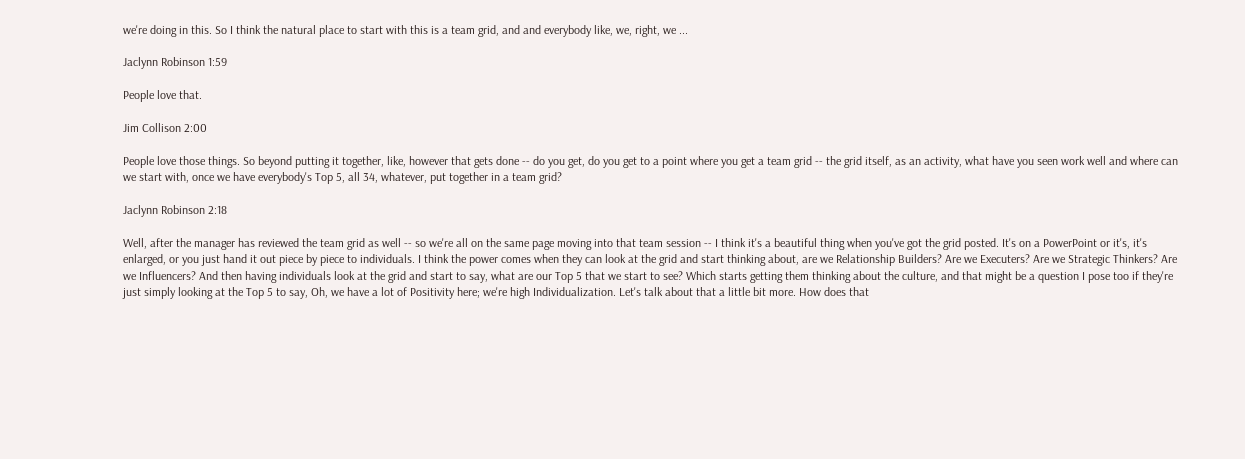we're doing in this. So I think the natural place to start with this is a team grid, and and everybody like, we, right, we ...

Jaclynn Robinson 1:59

People love that.

Jim Collison 2:00

People love those things. So beyond putting it together, like, however that gets done -- do you get, do you get to a point where you get a team grid -- the grid itself, as an activity, what have you seen work well and where can we start with, once we have everybody's Top 5, all 34, whatever, put together in a team grid?

Jaclynn Robinson 2:18

Well, after the manager has reviewed the team grid as well -- so we're all on the same page moving into that team session -- I think it's a beautiful thing when you've got the grid posted. It's on a PowerPoint or it's, it's enlarged, or you just hand it out piece by piece to individuals. I think the power comes when they can look at the grid and start thinking about, are we Relationship Builders? Are we Executers? Are we Strategic Thinkers? Are we Influencers? And then having individuals look at the grid and start to say, what are our Top 5 that we start to see? Which starts getting them thinking about the culture, and that might be a question I pose too if they're just simply looking at the Top 5 to say, Oh, we have a lot of Positivity here; we're high Individualization. Let's talk about that a little bit more. How does that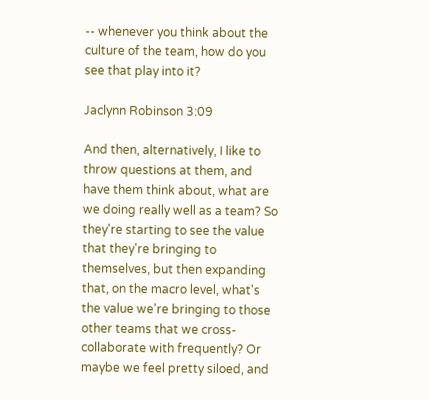-- whenever you think about the culture of the team, how do you see that play into it?

Jaclynn Robinson 3:09

And then, alternatively, I like to throw questions at them, and have them think about, what are we doing really well as a team? So they're starting to see the value that they're bringing to themselves, but then expanding that, on the macro level, what's the value we're bringing to those other teams that we cross-collaborate with frequently? Or maybe we feel pretty siloed, and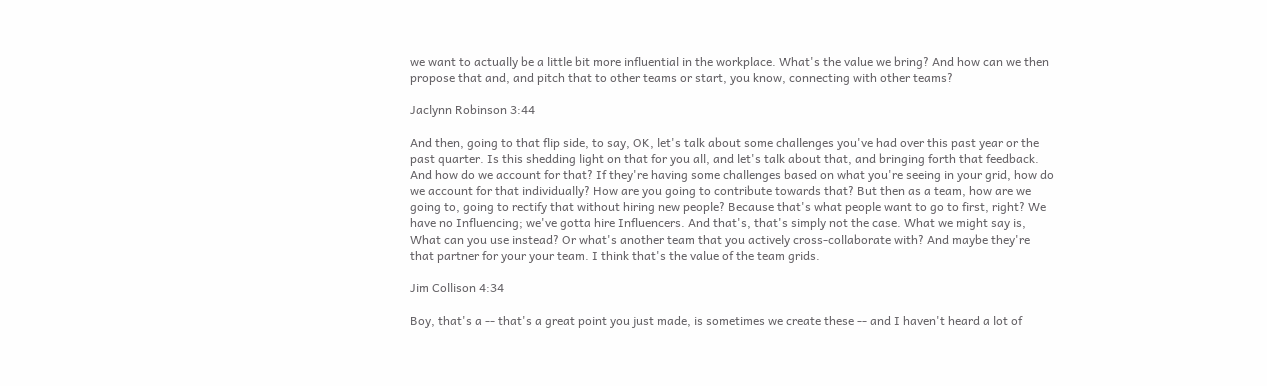we want to actually be a little bit more influential in the workplace. What's the value we bring? And how can we then propose that and, and pitch that to other teams or start, you know, connecting with other teams?

Jaclynn Robinson 3:44

And then, going to that flip side, to say, OK, let's talk about some challenges you've had over this past year or the past quarter. Is this shedding light on that for you all, and let's talk about that, and bringing forth that feedback. And how do we account for that? If they're having some challenges based on what you're seeing in your grid, how do we account for that individually? How are you going to contribute towards that? But then as a team, how are we going to, going to rectify that without hiring new people? Because that's what people want to go to first, right? We have no Influencing; we've gotta hire Influencers. And that's, that's simply not the case. What we might say is, What can you use instead? Or what's another team that you actively cross-collaborate with? And maybe they're that partner for your your team. I think that's the value of the team grids.

Jim Collison 4:34

Boy, that's a -- that's a great point you just made, is sometimes we create these -- and I haven't heard a lot of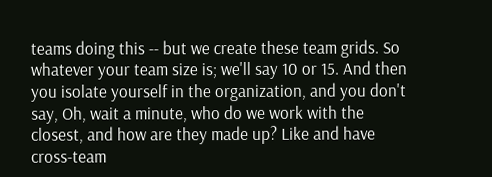teams doing this -- but we create these team grids. So whatever your team size is; we'll say 10 or 15. And then you isolate yourself in the organization, and you don't say, Oh, wait a minute, who do we work with the closest, and how are they made up? Like and have cross-team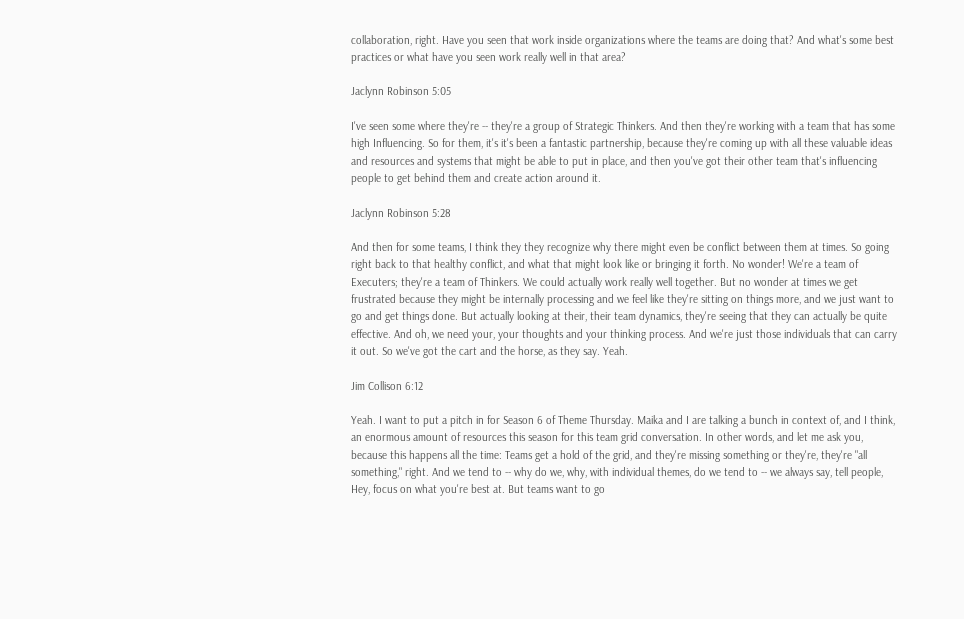collaboration, right. Have you seen that work inside organizations where the teams are doing that? And what's some best practices or what have you seen work really well in that area?

Jaclynn Robinson 5:05

I've seen some where they're -- they're a group of Strategic Thinkers. And then they're working with a team that has some high Influencing. So for them, it's it's been a fantastic partnership, because they're coming up with all these valuable ideas and resources and systems that might be able to put in place, and then you've got their other team that's influencing people to get behind them and create action around it.

Jaclynn Robinson 5:28

And then for some teams, I think they they recognize why there might even be conflict between them at times. So going right back to that healthy conflict, and what that might look like or bringing it forth. No wonder! We're a team of Executers; they're a team of Thinkers. We could actually work really well together. But no wonder at times we get frustrated because they might be internally processing and we feel like they're sitting on things more, and we just want to go and get things done. But actually looking at their, their team dynamics, they're seeing that they can actually be quite effective. And oh, we need your, your thoughts and your thinking process. And we're just those individuals that can carry it out. So we've got the cart and the horse, as they say. Yeah.

Jim Collison 6:12

Yeah. I want to put a pitch in for Season 6 of Theme Thursday. Maika and I are talking a bunch in context of, and I think, an enormous amount of resources this season for this team grid conversation. In other words, and let me ask you, because this happens all the time: Teams get a hold of the grid, and they're missing something or they're, they're "all something," right. And we tend to -- why do we, why, with individual themes, do we tend to -- we always say, tell people, Hey, focus on what you're best at. But teams want to go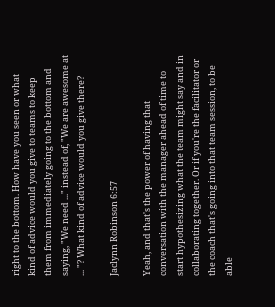right to the bottom. How have you seen or what kind of advice would you give to teams to keep them from immediately going to the bottom and saying, "We need ..." instead of, "We are awesome at ... "? What kind of advice would you give there?

Jaclynn Robinson 6:57

Yeah, and that's the power of having that conversation with the manager ahead of time to start hypothesizing what the team might say and in collaborating together. Or if you're the facilitator or the coach that's going into that team session, to be able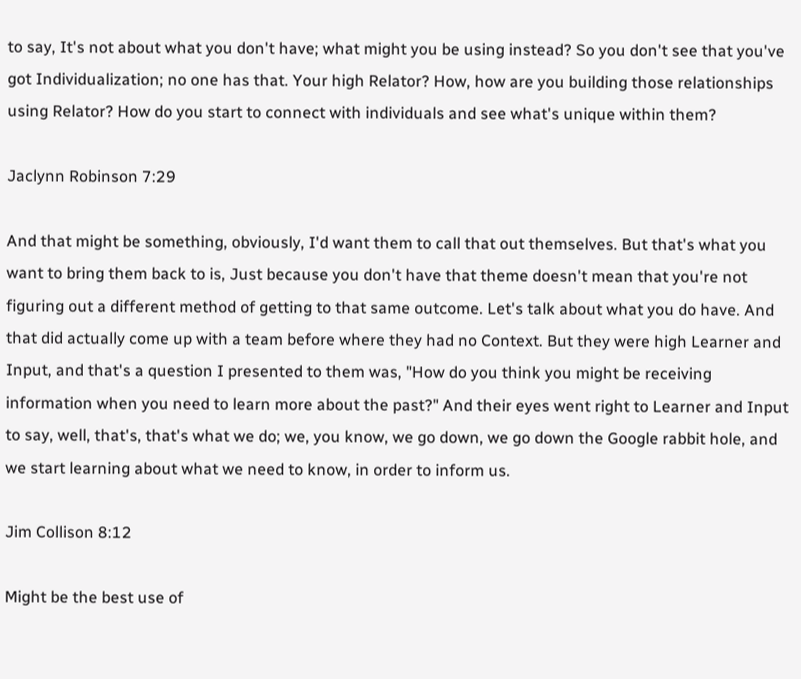to say, It's not about what you don't have; what might you be using instead? So you don't see that you've got Individualization; no one has that. Your high Relator? How, how are you building those relationships using Relator? How do you start to connect with individuals and see what's unique within them?

Jaclynn Robinson 7:29

And that might be something, obviously, I'd want them to call that out themselves. But that's what you want to bring them back to is, Just because you don't have that theme doesn't mean that you're not figuring out a different method of getting to that same outcome. Let's talk about what you do have. And that did actually come up with a team before where they had no Context. But they were high Learner and Input, and that's a question I presented to them was, "How do you think you might be receiving information when you need to learn more about the past?" And their eyes went right to Learner and Input to say, well, that's, that's what we do; we, you know, we go down, we go down the Google rabbit hole, and we start learning about what we need to know, in order to inform us.

Jim Collison 8:12

Might be the best use of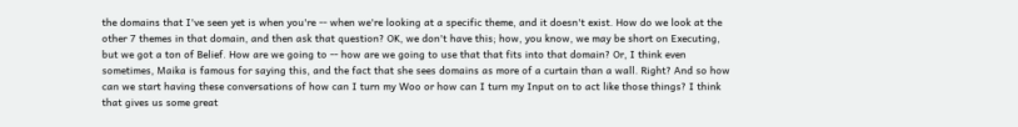the domains that I've seen yet is when you're -- when we're looking at a specific theme, and it doesn't exist. How do we look at the other 7 themes in that domain, and then ask that question? OK, we don't have this; how, you know, we may be short on Executing, but we got a ton of Belief. How are we going to -- how are we going to use that that fits into that domain? Or, I think even sometimes, Maika is famous for saying this, and the fact that she sees domains as more of a curtain than a wall. Right? And so how can we start having these conversations of how can I turn my Woo or how can I turn my Input on to act like those things? I think that gives us some great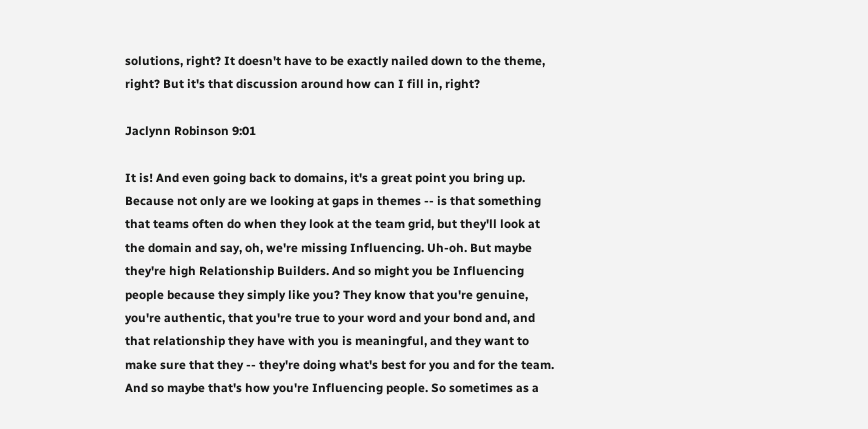solutions, right? It doesn't have to be exactly nailed down to the theme, right? But it's that discussion around how can I fill in, right?

Jaclynn Robinson 9:01

It is! And even going back to domains, it's a great point you bring up. Because not only are we looking at gaps in themes -- is that something that teams often do when they look at the team grid, but they'll look at the domain and say, oh, we're missing Influencing. Uh-oh. But maybe they're high Relationship Builders. And so might you be Influencing people because they simply like you? They know that you're genuine, you're authentic, that you're true to your word and your bond and, and that relationship they have with you is meaningful, and they want to make sure that they -- they're doing what's best for you and for the team. And so maybe that's how you're Influencing people. So sometimes as a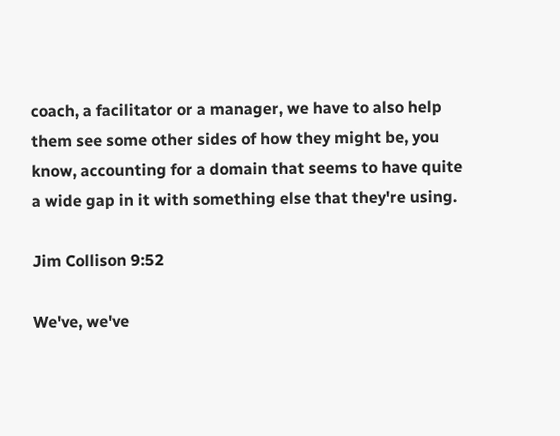coach, a facilitator or a manager, we have to also help them see some other sides of how they might be, you know, accounting for a domain that seems to have quite a wide gap in it with something else that they're using.

Jim Collison 9:52

We've, we've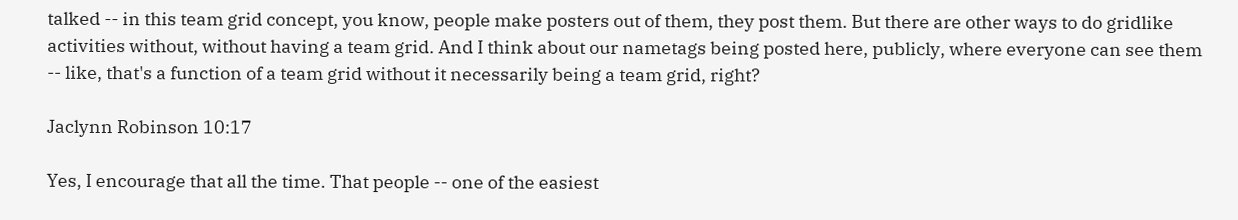talked -- in this team grid concept, you know, people make posters out of them, they post them. But there are other ways to do gridlike activities without, without having a team grid. And I think about our nametags being posted here, publicly, where everyone can see them -- like, that's a function of a team grid without it necessarily being a team grid, right?

Jaclynn Robinson 10:17

Yes, I encourage that all the time. That people -- one of the easiest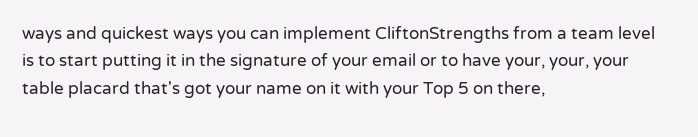ways and quickest ways you can implement CliftonStrengths from a team level is to start putting it in the signature of your email or to have your, your, your table placard that's got your name on it with your Top 5 on there,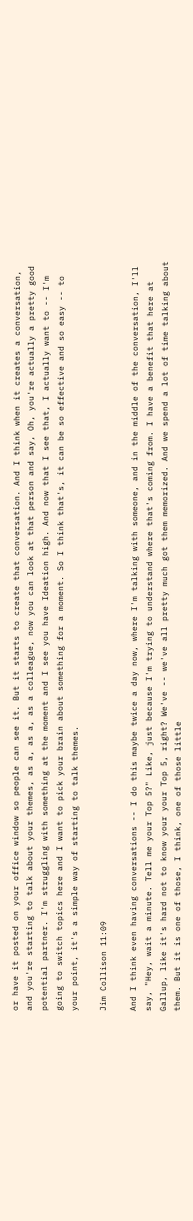or have it posted on your office window so people can see it. But it starts to create that conversation. And I think when it creates a conversation, and you're starting to talk about your themes, as a, as a, as a colleague, now you can look at that person and say, Oh, you're actually a pretty good potential partner. I'm struggling with something at the moment and I see you have Ideation high. And now that I see that, I actually want to -- I'm going to switch topics here and I want to pick your brain about something for a moment. So I think that's, it can be so effective and so easy -- to your point, it's a simple way of starting to talk themes.

Jim Collison 11:09

And I think even having conversations -- I do this maybe twice a day now, where I'm talking with someone, and in the middle of the conversation, I'll say, "Hey, wait a minute. Tell me your Top 5?" Like, just because I'm trying to understand where that's coming from. I have a benefit that here at Gallup, like it's hard not to know your your Top 5, right? We've -- we've all pretty much got them memorized. And we spend a lot of time talking about them. But it is one of those, I think, one of those little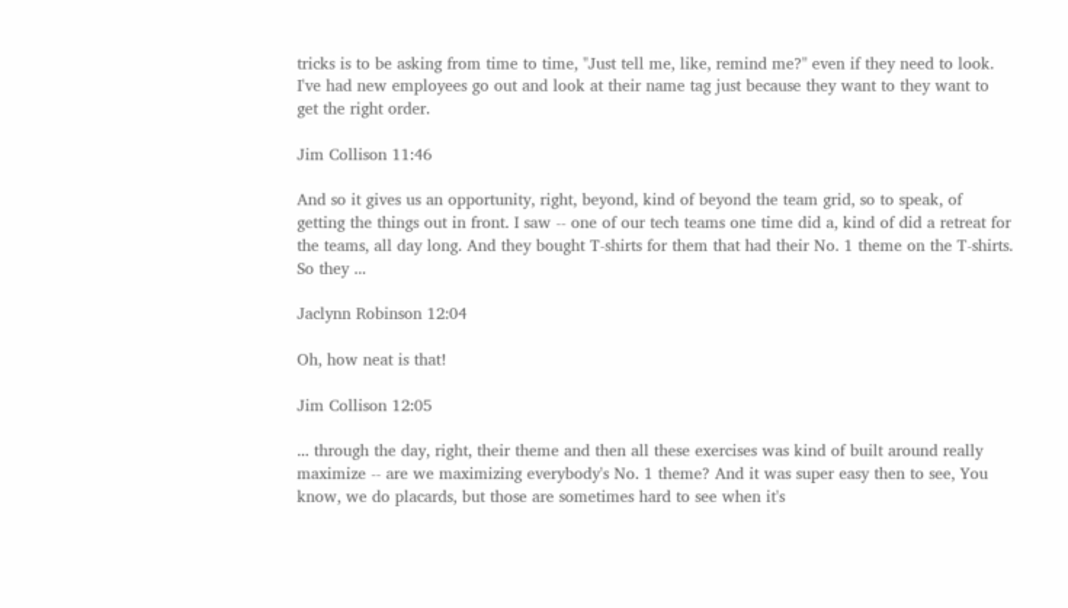tricks is to be asking from time to time, "Just tell me, like, remind me?" even if they need to look. I've had new employees go out and look at their name tag just because they want to they want to get the right order.

Jim Collison 11:46

And so it gives us an opportunity, right, beyond, kind of beyond the team grid, so to speak, of getting the things out in front. I saw -- one of our tech teams one time did a, kind of did a retreat for the teams, all day long. And they bought T-shirts for them that had their No. 1 theme on the T-shirts. So they ...

Jaclynn Robinson 12:04

Oh, how neat is that!

Jim Collison 12:05

... through the day, right, their theme and then all these exercises was kind of built around really maximize -- are we maximizing everybody's No. 1 theme? And it was super easy then to see, You know, we do placards, but those are sometimes hard to see when it's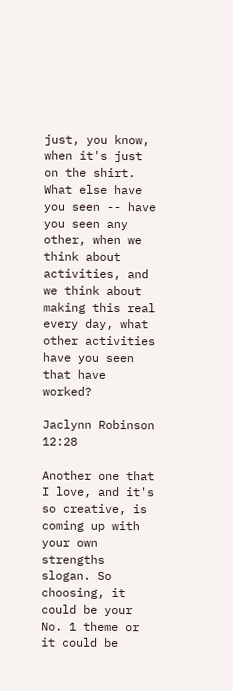just, you know, when it's just on the shirt. What else have you seen -- have you seen any other, when we think about activities, and we think about making this real every day, what other activities have you seen that have worked?

Jaclynn Robinson 12:28

Another one that I love, and it's so creative, is coming up with your own strengths slogan. So choosing, it could be your No. 1 theme or it could be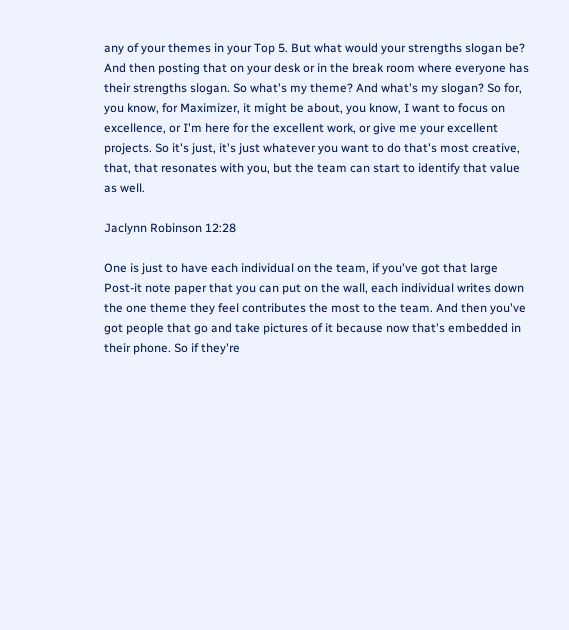any of your themes in your Top 5. But what would your strengths slogan be? And then posting that on your desk or in the break room where everyone has their strengths slogan. So what's my theme? And what's my slogan? So for, you know, for Maximizer, it might be about, you know, I want to focus on excellence, or I'm here for the excellent work, or give me your excellent projects. So it's just, it's just whatever you want to do that's most creative, that, that resonates with you, but the team can start to identify that value as well.

Jaclynn Robinson 12:28

One is just to have each individual on the team, if you've got that large Post-it note paper that you can put on the wall, each individual writes down the one theme they feel contributes the most to the team. And then you've got people that go and take pictures of it because now that's embedded in their phone. So if they're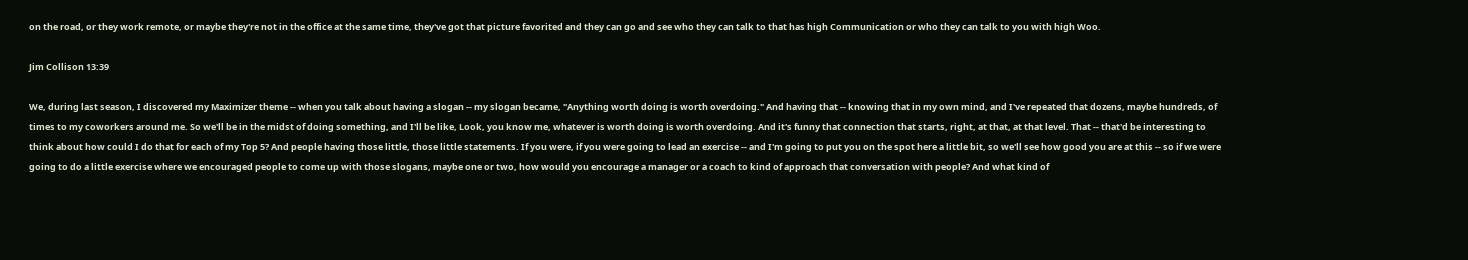on the road, or they work remote, or maybe they're not in the office at the same time, they've got that picture favorited and they can go and see who they can talk to that has high Communication or who they can talk to you with high Woo.

Jim Collison 13:39

We, during last season, I discovered my Maximizer theme -- when you talk about having a slogan -- my slogan became, "Anything worth doing is worth overdoing." And having that -- knowing that in my own mind, and I've repeated that dozens, maybe hundreds, of times to my coworkers around me. So we'll be in the midst of doing something, and I'll be like, Look, you know me, whatever is worth doing is worth overdoing. And it's funny that connection that starts, right, at that, at that level. That -- that'd be interesting to think about how could I do that for each of my Top 5? And people having those little, those little statements. If you were, if you were going to lead an exercise -- and I'm going to put you on the spot here a little bit, so we'll see how good you are at this -- so if we were going to do a little exercise where we encouraged people to come up with those slogans, maybe one or two, how would you encourage a manager or a coach to kind of approach that conversation with people? And what kind of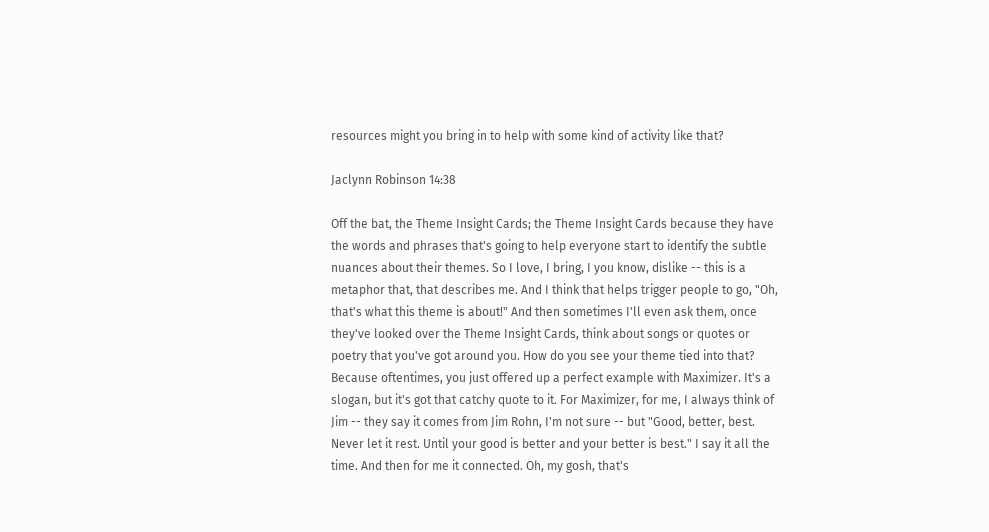resources might you bring in to help with some kind of activity like that?

Jaclynn Robinson 14:38

Off the bat, the Theme Insight Cards; the Theme Insight Cards because they have the words and phrases that's going to help everyone start to identify the subtle nuances about their themes. So I love, I bring, I you know, dislike -- this is a metaphor that, that describes me. And I think that helps trigger people to go, "Oh, that's what this theme is about!" And then sometimes I'll even ask them, once they've looked over the Theme Insight Cards, think about songs or quotes or poetry that you've got around you. How do you see your theme tied into that? Because oftentimes, you just offered up a perfect example with Maximizer. It's a slogan, but it's got that catchy quote to it. For Maximizer, for me, I always think of Jim -- they say it comes from Jim Rohn, I'm not sure -- but "Good, better, best. Never let it rest. Until your good is better and your better is best." I say it all the time. And then for me it connected. Oh, my gosh, that's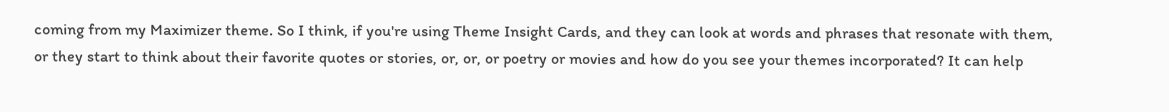coming from my Maximizer theme. So I think, if you're using Theme Insight Cards, and they can look at words and phrases that resonate with them, or they start to think about their favorite quotes or stories, or, or, or poetry or movies and how do you see your themes incorporated? It can help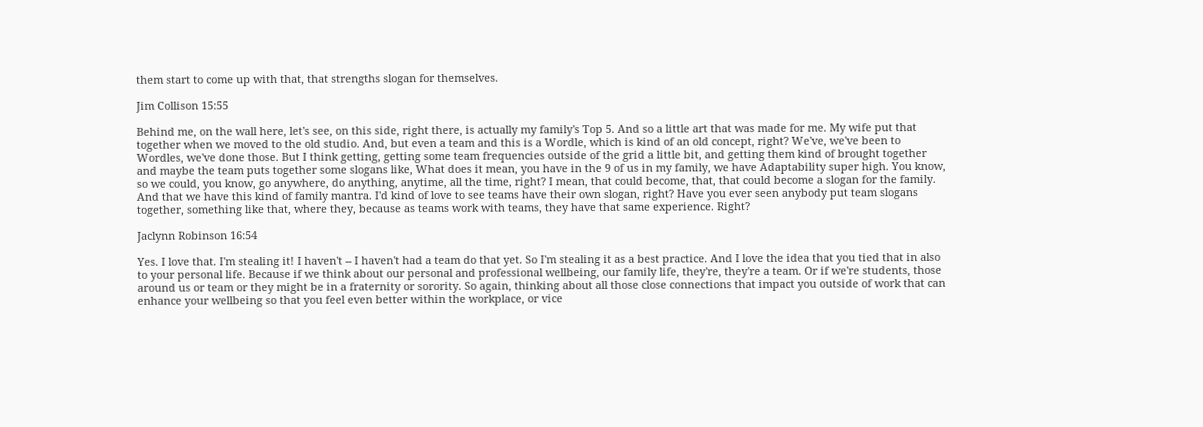them start to come up with that, that strengths slogan for themselves.

Jim Collison 15:55

Behind me, on the wall here, let's see, on this side, right there, is actually my family's Top 5. And so a little art that was made for me. My wife put that together when we moved to the old studio. And, but even a team and this is a Wordle, which is kind of an old concept, right? We've, we've been to Wordles, we've done those. But I think getting, getting some team frequencies outside of the grid a little bit, and getting them kind of brought together and maybe the team puts together some slogans like, What does it mean, you have in the 9 of us in my family, we have Adaptability super high. You know, so we could, you know, go anywhere, do anything, anytime, all the time, right? I mean, that could become, that, that could become a slogan for the family. And that we have this kind of family mantra. I'd kind of love to see teams have their own slogan, right? Have you ever seen anybody put team slogans together, something like that, where they, because as teams work with teams, they have that same experience. Right?

Jaclynn Robinson 16:54

Yes. I love that. I'm stealing it! I haven't -- I haven't had a team do that yet. So I'm stealing it as a best practice. And I love the idea that you tied that in also to your personal life. Because if we think about our personal and professional wellbeing, our family life, they're, they're a team. Or if we're students, those around us or team or they might be in a fraternity or sorority. So again, thinking about all those close connections that impact you outside of work that can enhance your wellbeing so that you feel even better within the workplace, or vice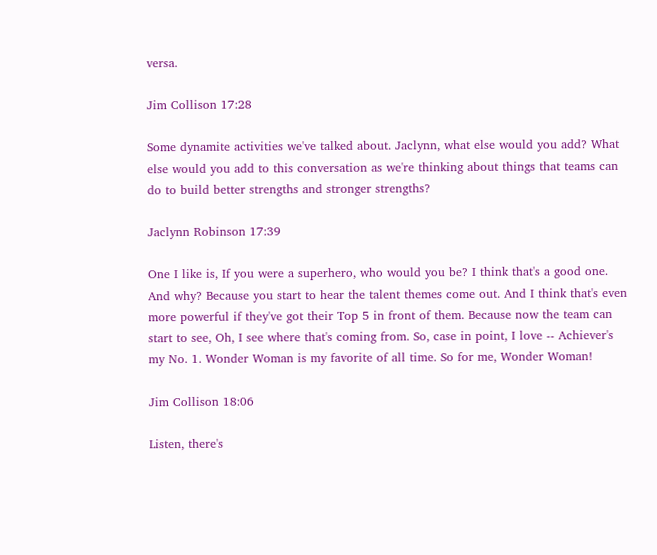versa.

Jim Collison 17:28

Some dynamite activities we've talked about. Jaclynn, what else would you add? What else would you add to this conversation as we're thinking about things that teams can do to build better strengths and stronger strengths?

Jaclynn Robinson 17:39

One I like is, If you were a superhero, who would you be? I think that's a good one. And why? Because you start to hear the talent themes come out. And I think that's even more powerful if they've got their Top 5 in front of them. Because now the team can start to see, Oh, I see where that's coming from. So, case in point, I love -- Achiever's my No. 1. Wonder Woman is my favorite of all time. So for me, Wonder Woman!

Jim Collison 18:06

Listen, there's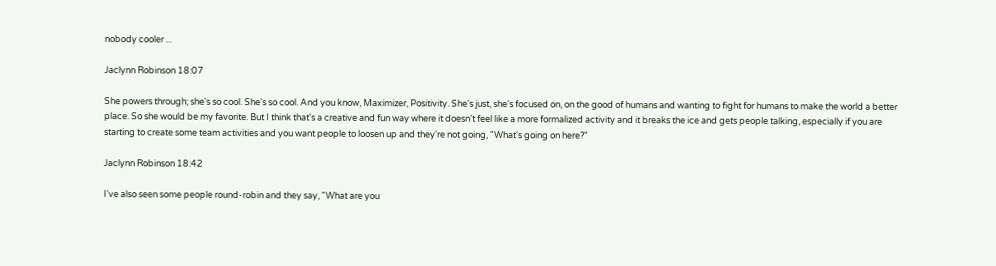nobody cooler ...

Jaclynn Robinson 18:07

She powers through; she's so cool. She's so cool. And you know, Maximizer, Positivity. She's just, she's focused on, on the good of humans and wanting to fight for humans to make the world a better place. So she would be my favorite. But I think that's a creative and fun way where it doesn't feel like a more formalized activity and it breaks the ice and gets people talking, especially if you are starting to create some team activities and you want people to loosen up and they're not going, "What's going on here?"

Jaclynn Robinson 18:42

I've also seen some people round-robin and they say, "What are you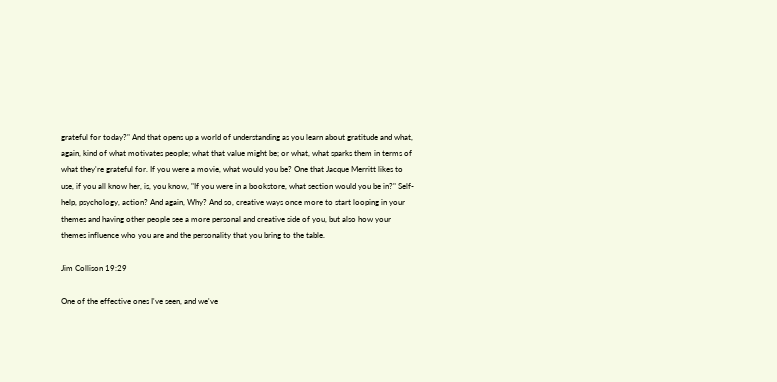grateful for today?" And that opens up a world of understanding as you learn about gratitude and what, again, kind of what motivates people; what that value might be; or what, what sparks them in terms of what they're grateful for. If you were a movie, what would you be? One that Jacque Merritt likes to use, if you all know her, is, you know, "If you were in a bookstore, what section would you be in?" Self-help, psychology, action? And again, Why? And so, creative ways once more to start looping in your themes and having other people see a more personal and creative side of you, but also how your themes influence who you are and the personality that you bring to the table.

Jim Collison 19:29

One of the effective ones I've seen, and we've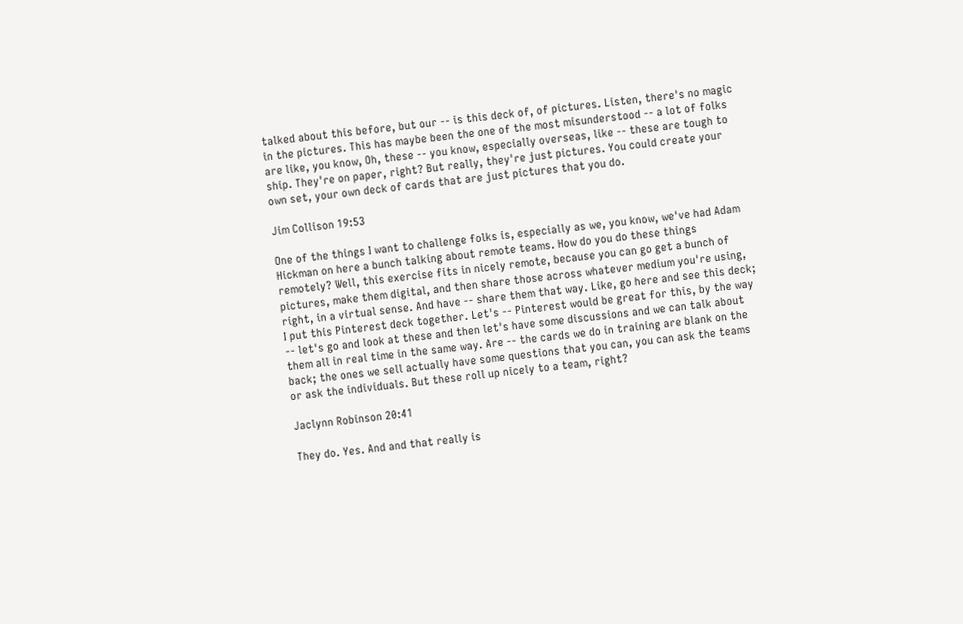talked about this before, but our -- is this deck of, of pictures. Listen, there's no magic in the pictures. This has maybe been the one of the most misunderstood -- a lot of folks are like, you know, Oh, these -- you know, especially overseas, like -- these are tough to ship. They're on paper, right? But really, they're just pictures. You could create your own set, your own deck of cards that are just pictures that you do.

Jim Collison 19:53

One of the things I want to challenge folks is, especially as we, you know, we've had Adam Hickman on here a bunch talking about remote teams. How do you do these things remotely? Well, this exercise fits in nicely remote, because you can go get a bunch of pictures, make them digital, and then share those across whatever medium you're using, right, in a virtual sense. And have -- share them that way. Like, go here and see this deck; I put this Pinterest deck together. Let's -- Pinterest would be great for this, by the way -- let's go and look at these and then let's have some discussions and we can talk about them all in real time in the same way. Are -- the cards we do in training are blank on the back; the ones we sell actually have some questions that you can, you can ask the teams or ask the individuals. But these roll up nicely to a team, right?

Jaclynn Robinson 20:41

They do. Yes. And and that really is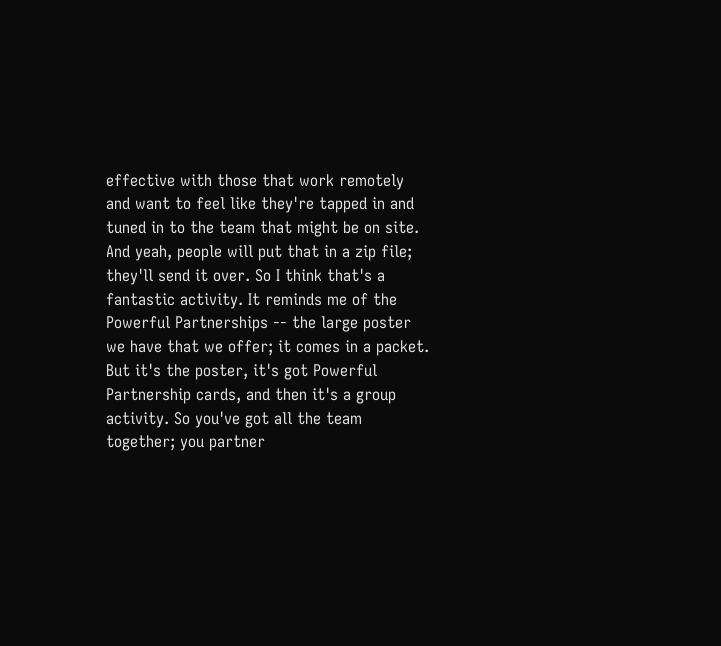effective with those that work remotely and want to feel like they're tapped in and tuned in to the team that might be on site. And yeah, people will put that in a zip file; they'll send it over. So I think that's a fantastic activity. It reminds me of the Powerful Partnerships -- the large poster we have that we offer; it comes in a packet. But it's the poster, it's got Powerful Partnership cards, and then it's a group activity. So you've got all the team together; you partner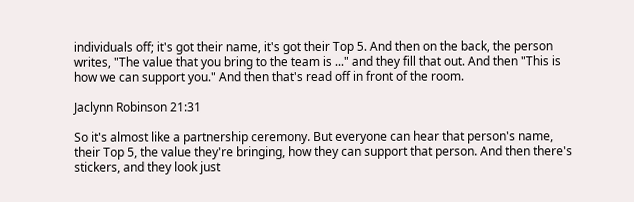individuals off; it's got their name, it's got their Top 5. And then on the back, the person writes, "The value that you bring to the team is ..." and they fill that out. And then "This is how we can support you." And then that's read off in front of the room.

Jaclynn Robinson 21:31

So it's almost like a partnership ceremony. But everyone can hear that person's name, their Top 5, the value they're bringing, how they can support that person. And then there's stickers, and they look just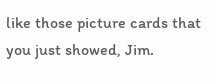like those picture cards that you just showed, Jim.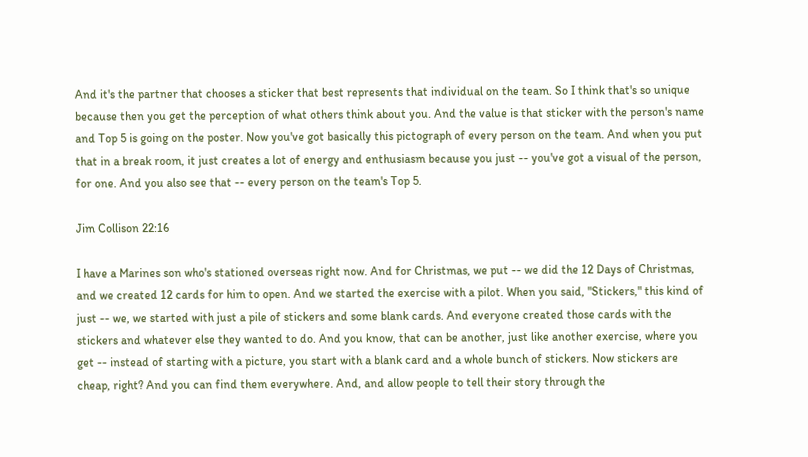And it's the partner that chooses a sticker that best represents that individual on the team. So I think that's so unique because then you get the perception of what others think about you. And the value is that sticker with the person's name and Top 5 is going on the poster. Now you've got basically this pictograph of every person on the team. And when you put that in a break room, it just creates a lot of energy and enthusiasm because you just -- you've got a visual of the person, for one. And you also see that -- every person on the team's Top 5.

Jim Collison 22:16

I have a Marines son who's stationed overseas right now. And for Christmas, we put -- we did the 12 Days of Christmas, and we created 12 cards for him to open. And we started the exercise with a pilot. When you said, "Stickers," this kind of just -- we, we started with just a pile of stickers and some blank cards. And everyone created those cards with the stickers and whatever else they wanted to do. And you know, that can be another, just like another exercise, where you get -- instead of starting with a picture, you start with a blank card and a whole bunch of stickers. Now stickers are cheap, right? And you can find them everywhere. And, and allow people to tell their story through the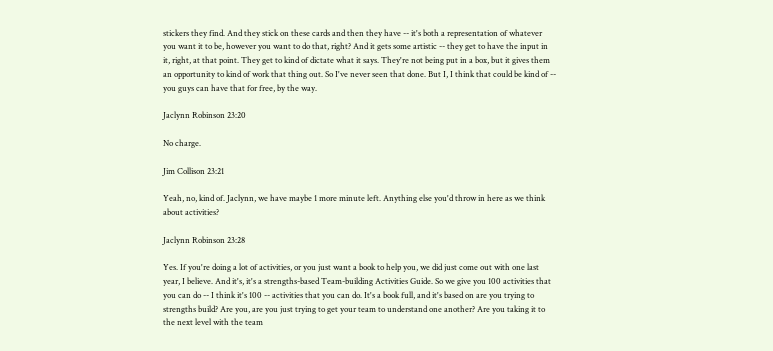stickers they find. And they stick on these cards and then they have -- it's both a representation of whatever you want it to be, however you want to do that, right? And it gets some artistic -- they get to have the input in it, right, at that point. They get to kind of dictate what it says. They're not being put in a box, but it gives them an opportunity to kind of work that thing out. So I've never seen that done. But I, I think that could be kind of -- you guys can have that for free, by the way.

Jaclynn Robinson 23:20

No charge.

Jim Collison 23:21

Yeah, no, kind of. Jaclynn, we have maybe 1 more minute left. Anything else you'd throw in here as we think about activities?

Jaclynn Robinson 23:28

Yes. If you're doing a lot of activities, or you just want a book to help you, we did just come out with one last year, I believe. And it's, it's a strengths-based Team-building Activities Guide. So we give you 100 activities that you can do -- I think it's 100 -- activities that you can do. It's a book full, and it's based on are you trying to strengths build? Are you, are you just trying to get your team to understand one another? Are you taking it to the next level with the team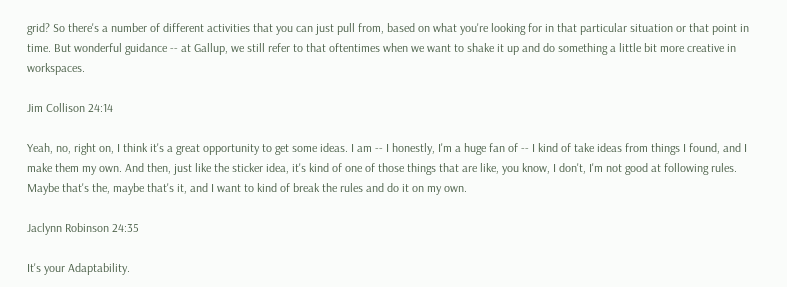grid? So there's a number of different activities that you can just pull from, based on what you're looking for in that particular situation or that point in time. But wonderful guidance -- at Gallup, we still refer to that oftentimes when we want to shake it up and do something a little bit more creative in workspaces.

Jim Collison 24:14

Yeah, no, right on, I think it's a great opportunity to get some ideas. I am -- I honestly, I'm a huge fan of -- I kind of take ideas from things I found, and I make them my own. And then, just like the sticker idea, it's kind of one of those things that are like, you know, I don't, I'm not good at following rules. Maybe that's the, maybe that's it, and I want to kind of break the rules and do it on my own.

Jaclynn Robinson 24:35

It's your Adaptability.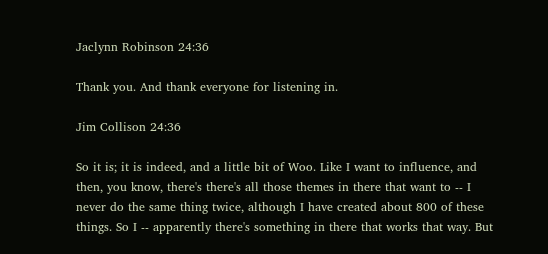Jaclynn Robinson 24:36

Thank you. And thank everyone for listening in.

Jim Collison 24:36

So it is; it is indeed, and a little bit of Woo. Like I want to influence, and then, you know, there's there's all those themes in there that want to -- I never do the same thing twice, although I have created about 800 of these things. So I -- apparently there's something in there that works that way. But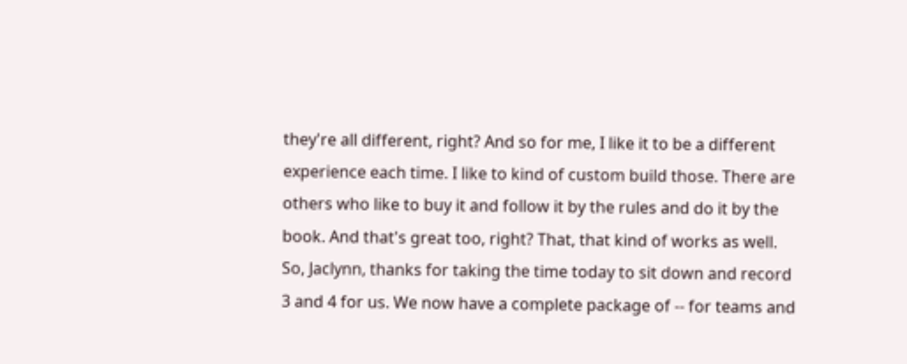they're all different, right? And so for me, I like it to be a different experience each time. I like to kind of custom build those. There are others who like to buy it and follow it by the rules and do it by the book. And that's great too, right? That, that kind of works as well. So, Jaclynn, thanks for taking the time today to sit down and record 3 and 4 for us. We now have a complete package of -- for teams and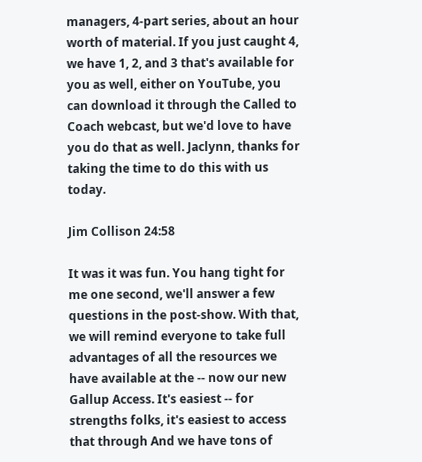managers, 4-part series, about an hour worth of material. If you just caught 4, we have 1, 2, and 3 that's available for you as well, either on YouTube, you can download it through the Called to Coach webcast, but we'd love to have you do that as well. Jaclynn, thanks for taking the time to do this with us today.

Jim Collison 24:58

It was it was fun. You hang tight for me one second, we'll answer a few questions in the post-show. With that, we will remind everyone to take full advantages of all the resources we have available at the -- now our new Gallup Access. It's easiest -- for strengths folks, it's easiest to access that through And we have tons of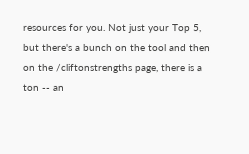resources for you. Not just your Top 5, but there's a bunch on the tool and then on the /cliftonstrengths page, there is a ton -- an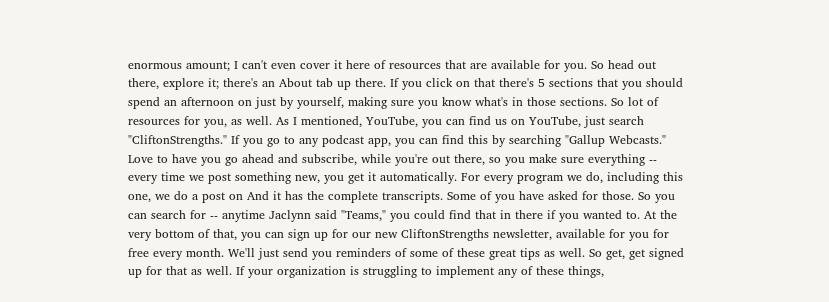enormous amount; I can't even cover it here of resources that are available for you. So head out there, explore it; there's an About tab up there. If you click on that there's 5 sections that you should spend an afternoon on just by yourself, making sure you know what's in those sections. So lot of resources for you, as well. As I mentioned, YouTube, you can find us on YouTube, just search "CliftonStrengths." If you go to any podcast app, you can find this by searching "Gallup Webcasts." Love to have you go ahead and subscribe, while you're out there, so you make sure everything -- every time we post something new, you get it automatically. For every program we do, including this one, we do a post on And it has the complete transcripts. Some of you have asked for those. So you can search for -- anytime Jaclynn said "Teams," you could find that in there if you wanted to. At the very bottom of that, you can sign up for our new CliftonStrengths newsletter, available for you for free every month. We'll just send you reminders of some of these great tips as well. So get, get signed up for that as well. If your organization is struggling to implement any of these things,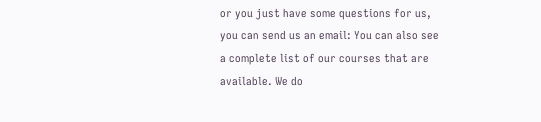or you just have some questions for us, you can send us an email: You can also see a complete list of our courses that are available. We do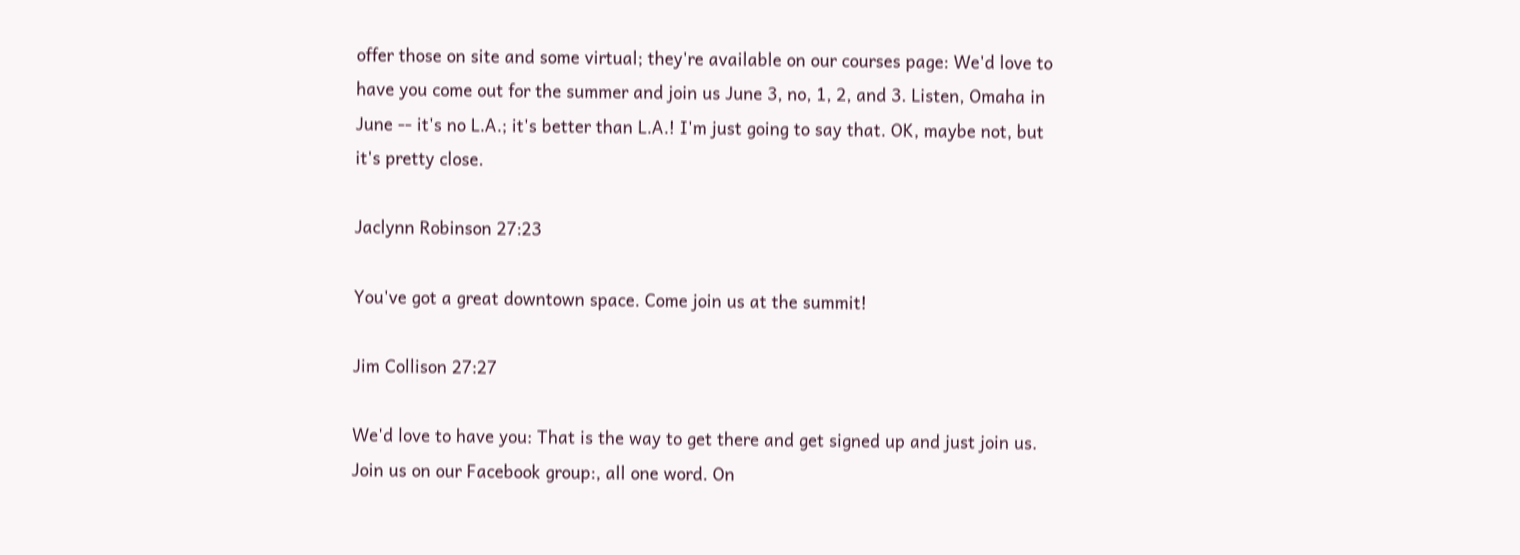offer those on site and some virtual; they're available on our courses page: We'd love to have you come out for the summer and join us June 3, no, 1, 2, and 3. Listen, Omaha in June -- it's no L.A.; it's better than L.A.! I'm just going to say that. OK, maybe not, but it's pretty close.

Jaclynn Robinson 27:23

You've got a great downtown space. Come join us at the summit!

Jim Collison 27:27

We'd love to have you: That is the way to get there and get signed up and just join us. Join us on our Facebook group:, all one word. On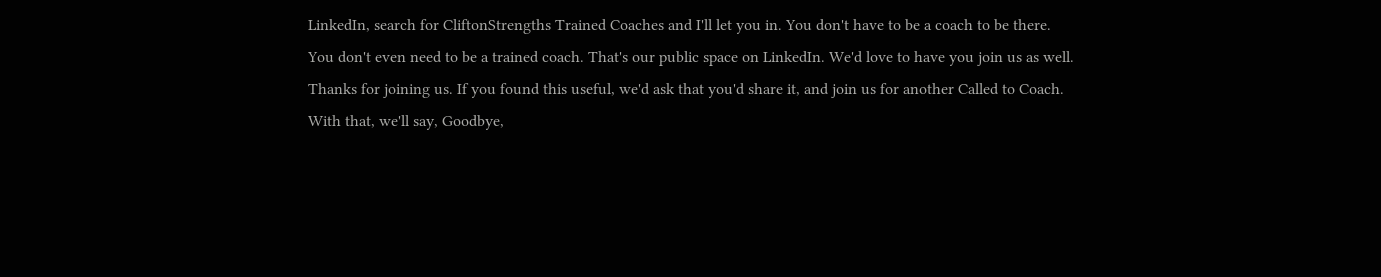LinkedIn, search for CliftonStrengths Trained Coaches and I'll let you in. You don't have to be a coach to be there. You don't even need to be a trained coach. That's our public space on LinkedIn. We'd love to have you join us as well. Thanks for joining us. If you found this useful, we'd ask that you'd share it, and join us for another Called to Coach. With that, we'll say, Goodbye,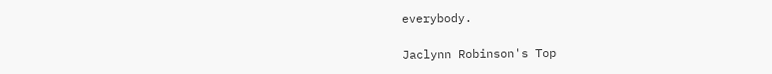everybody.

Jaclynn Robinson's Top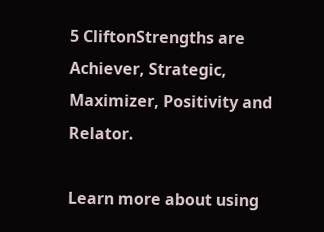5 CliftonStrengths are Achiever, Strategic, Maximizer, Positivity and Relator.

Learn more about using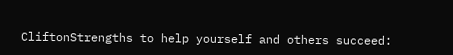CliftonStrengths to help yourself and others succeed: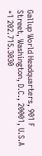Gallup World Headquarters, 901 F Street, Washington, D.C., 20001, U.S.A
+1 202.715.3030